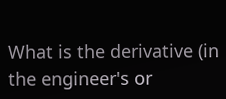What is the derivative (in the engineer's or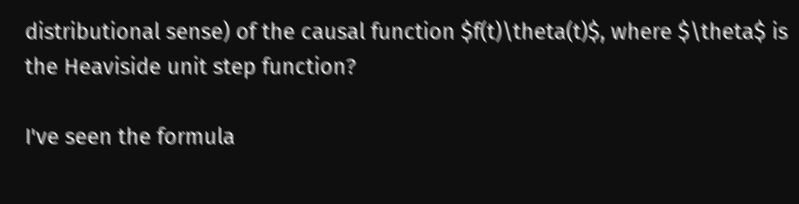distributional sense) of the causal function $f(t)\theta(t)$, where $\theta$ is the Heaviside unit step function?

I've seen the formula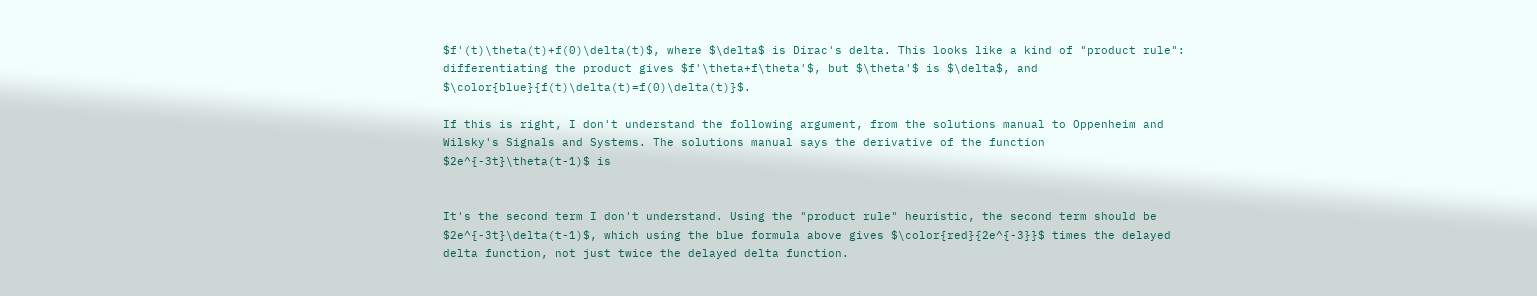$f'(t)\theta(t)+f(0)\delta(t)$, where $\delta$ is Dirac's delta. This looks like a kind of "product rule": differentiating the product gives $f'\theta+f\theta'$, but $\theta'$ is $\delta$, and $\color{blue}{f(t)\delta(t)=f(0)\delta(t)}$.

If this is right, I don't understand the following argument, from the solutions manual to Oppenheim and Wilsky's Signals and Systems. The solutions manual says the derivative of the function $2e^{-3t}\theta(t-1)$ is


It's the second term I don't understand. Using the "product rule" heuristic, the second term should be $2e^{-3t}\delta(t-1)$, which using the blue formula above gives $\color{red}{2e^{-3}}$ times the delayed delta function, not just twice the delayed delta function.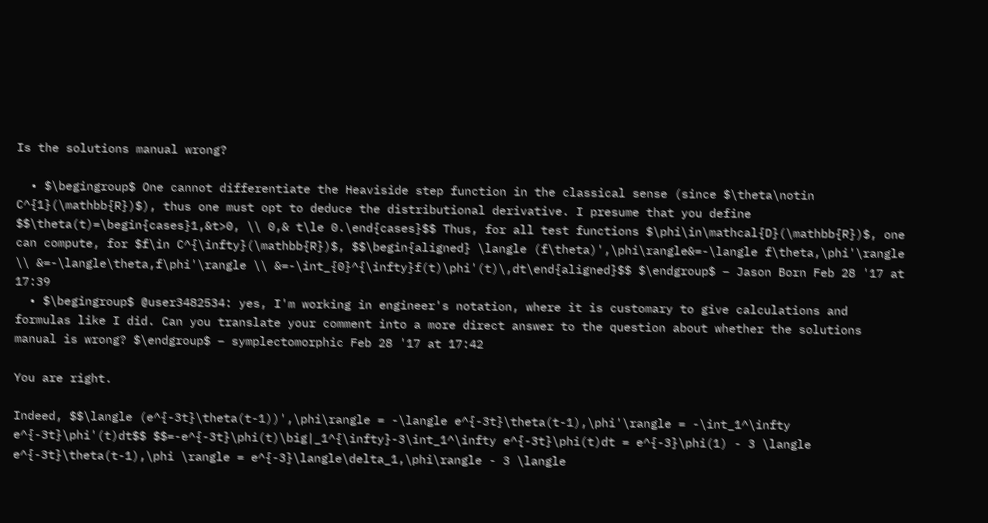Is the solutions manual wrong?

  • $\begingroup$ One cannot differentiate the Heaviside step function in the classical sense (since $\theta\notin C^{1}(\mathbb{R})$), thus one must opt to deduce the distributional derivative. I presume that you define $$\theta(t)=\begin{cases}1,&t>0, \\ 0,& t\le 0.\end{cases}$$ Thus, for all test functions $\phi\in\mathcal{D}(\mathbb{R})$, one can compute, for $f\in C^{\infty}(\mathbb{R})$, $$\begin{aligned} \langle (f\theta)',\phi\rangle&=-\langle f\theta,\phi'\rangle \\ &=-\langle\theta,f\phi'\rangle \\ &=-\int_{0}^{\infty}f(t)\phi'(t)\,dt\end{aligned}$$ $\endgroup$ – Jason Born Feb 28 '17 at 17:39
  • $\begingroup$ @user3482534: yes, I'm working in engineer's notation, where it is customary to give calculations and formulas like I did. Can you translate your comment into a more direct answer to the question about whether the solutions manual is wrong? $\endgroup$ – symplectomorphic Feb 28 '17 at 17:42

You are right.

Indeed, $$\langle (e^{-3t}\theta(t-1))',\phi\rangle = -\langle e^{-3t}\theta(t-1),\phi'\rangle = -\int_1^\infty e^{-3t}\phi'(t)dt$$ $$=-e^{-3t}\phi(t)\big|_1^{\infty}-3\int_1^\infty e^{-3t}\phi(t)dt = e^{-3}\phi(1) - 3 \langle e^{-3t}\theta(t-1),\phi \rangle = e^{-3}\langle\delta_1,\phi\rangle - 3 \langle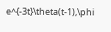e^{-3t}\theta(t-1),\phi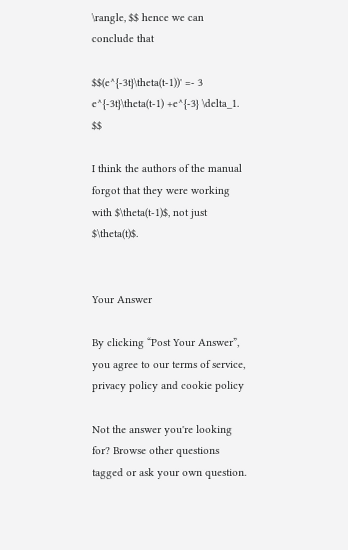\rangle, $$ hence we can conclude that

$$(e^{-3t}\theta(t-1))' =- 3 e^{-3t}\theta(t-1) +e^{-3} \delta_1. $$

I think the authors of the manual forgot that they were working with $\theta(t-1)$, not just $\theta(t)$.


Your Answer

By clicking “Post Your Answer”, you agree to our terms of service, privacy policy and cookie policy

Not the answer you're looking for? Browse other questions tagged or ask your own question.